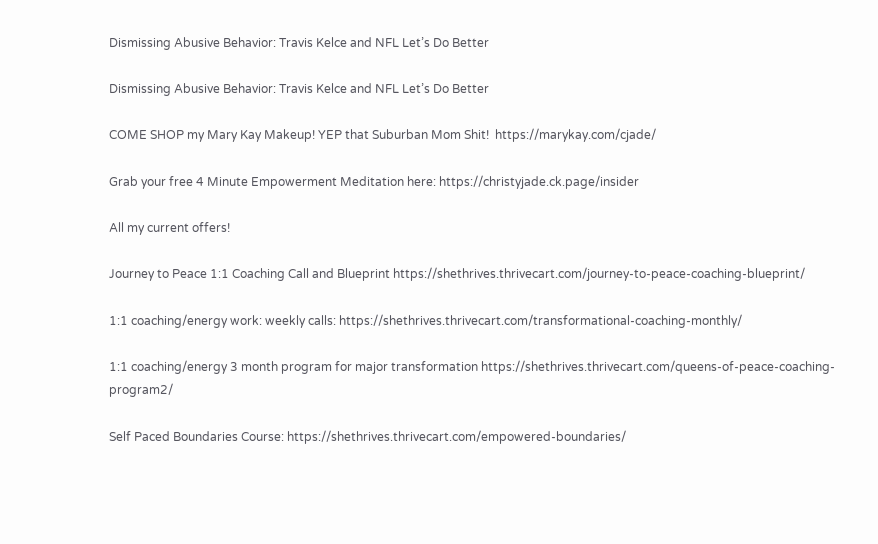Dismissing Abusive Behavior: Travis Kelce and NFL Let’s Do Better

Dismissing Abusive Behavior: Travis Kelce and NFL Let’s Do Better

COME SHOP my Mary Kay Makeup! YEP that Suburban Mom Shit!  https://marykay.com/cjade/

Grab your free 4 Minute Empowerment Meditation here: https://christyjade.ck.page/insider

All my current offers!

Journey to Peace 1:1 Coaching Call and Blueprint https://shethrives.thrivecart.com/journey-to-peace-coaching-blueprint/

1:1 coaching/energy work: weekly calls: https://shethrives.thrivecart.com/transformational-coaching-monthly/

1:1 coaching/energy 3 month program for major transformation https://shethrives.thrivecart.com/queens-of-peace-coaching-program2/

Self Paced Boundaries Course: https://shethrives.thrivecart.com/empowered-boundaries/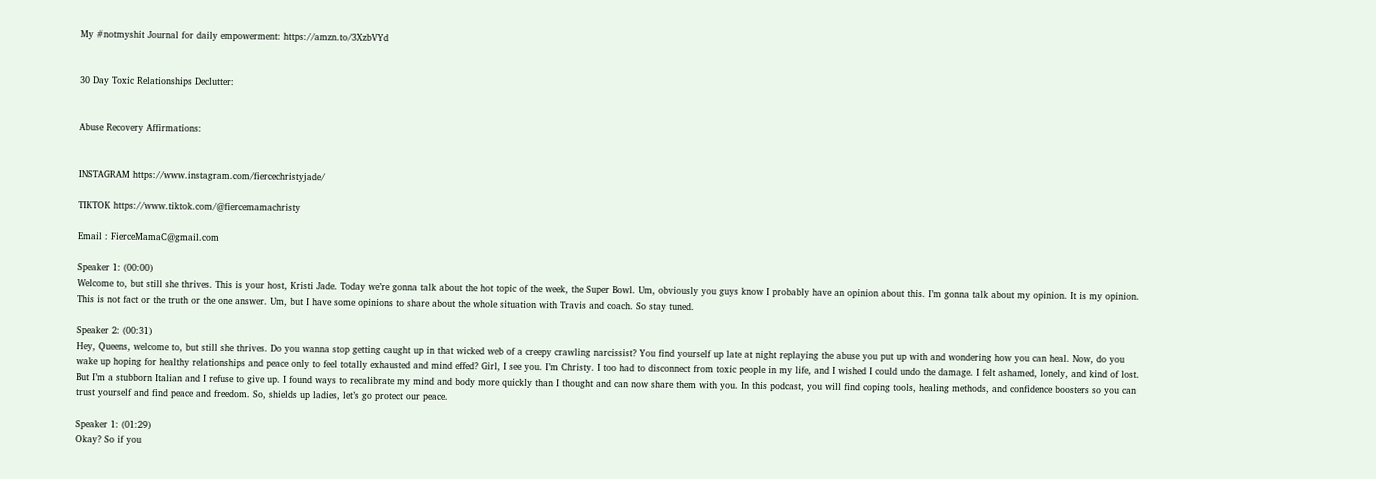My #notmyshit Journal for daily empowerment: https://amzn.to/3XzbVYd


30 Day Toxic Relationships Declutter:


Abuse Recovery Affirmations:


INSTAGRAM https://www.instagram.com/fiercechristyjade/

TIKTOK https://www.tiktok.com/@fiercemamachristy

Email : FierceMamaC@gmail.com

Speaker 1: (00:00)
Welcome to, but still she thrives. This is your host, Kristi Jade. Today we’re gonna talk about the hot topic of the week, the Super Bowl. Um, obviously you guys know I probably have an opinion about this. I’m gonna talk about my opinion. It is my opinion. This is not fact or the truth or the one answer. Um, but I have some opinions to share about the whole situation with Travis and coach. So stay tuned.

Speaker 2: (00:31)
Hey, Queens, welcome to, but still she thrives. Do you wanna stop getting caught up in that wicked web of a creepy crawling narcissist? You find yourself up late at night replaying the abuse you put up with and wondering how you can heal. Now, do you wake up hoping for healthy relationships and peace only to feel totally exhausted and mind effed? Girl, I see you. I’m Christy. I too had to disconnect from toxic people in my life, and I wished I could undo the damage. I felt ashamed, lonely, and kind of lost. But I’m a stubborn Italian and I refuse to give up. I found ways to recalibrate my mind and body more quickly than I thought and can now share them with you. In this podcast, you will find coping tools, healing methods, and confidence boosters so you can trust yourself and find peace and freedom. So, shields up ladies, let’s go protect our peace.

Speaker 1: (01:29)
Okay? So if you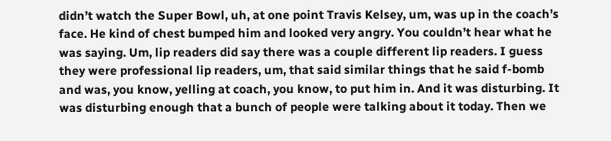didn’t watch the Super Bowl, uh, at one point Travis Kelsey, um, was up in the coach’s face. He kind of chest bumped him and looked very angry. You couldn’t hear what he was saying. Um, lip readers did say there was a couple different lip readers. I guess they were professional lip readers, um, that said similar things that he said f-bomb and was, you know, yelling at coach, you know, to put him in. And it was disturbing. It was disturbing enough that a bunch of people were talking about it today. Then we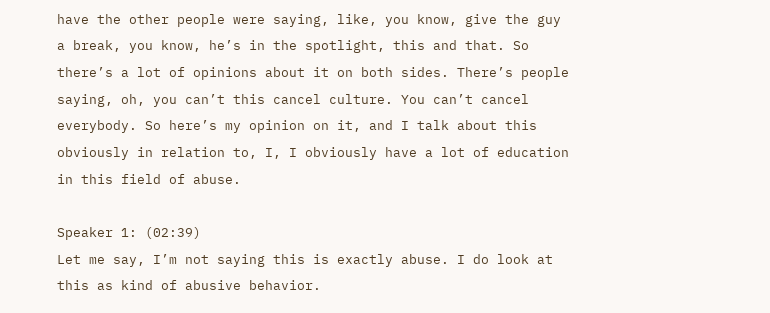have the other people were saying, like, you know, give the guy a break, you know, he’s in the spotlight, this and that. So there’s a lot of opinions about it on both sides. There’s people saying, oh, you can’t this cancel culture. You can’t cancel everybody. So here’s my opinion on it, and I talk about this obviously in relation to, I, I obviously have a lot of education in this field of abuse.

Speaker 1: (02:39)
Let me say, I’m not saying this is exactly abuse. I do look at this as kind of abusive behavior.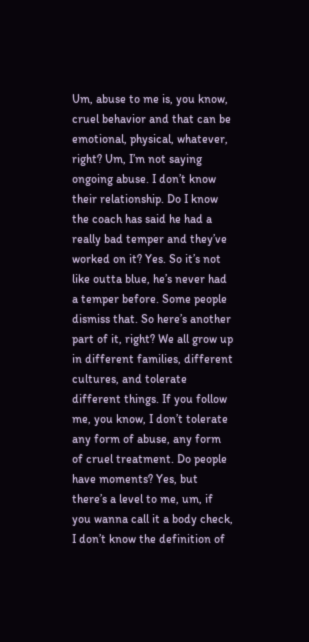Um, abuse to me is, you know, cruel behavior and that can be emotional, physical, whatever, right? Um, I’m not saying ongoing abuse. I don’t know their relationship. Do I know the coach has said he had a really bad temper and they’ve worked on it? Yes. So it’s not like outta blue, he’s never had a temper before. Some people dismiss that. So here’s another part of it, right? We all grow up in different families, different cultures, and tolerate different things. If you follow me, you know, I don’t tolerate any form of abuse, any form of cruel treatment. Do people have moments? Yes, but there’s a level to me, um, if you wanna call it a body check, I don’t know the definition of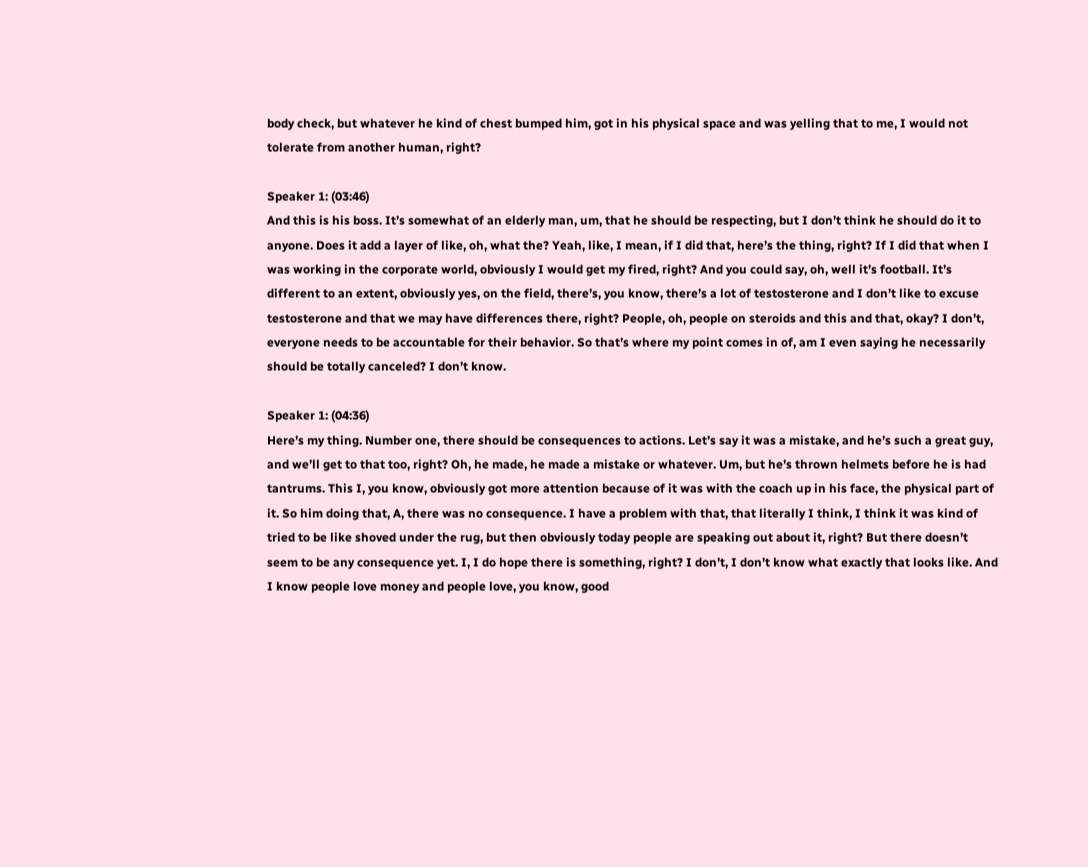body check, but whatever he kind of chest bumped him, got in his physical space and was yelling that to me, I would not tolerate from another human, right?

Speaker 1: (03:46)
And this is his boss. It’s somewhat of an elderly man, um, that he should be respecting, but I don’t think he should do it to anyone. Does it add a layer of like, oh, what the? Yeah, like, I mean, if I did that, here’s the thing, right? If I did that when I was working in the corporate world, obviously I would get my fired, right? And you could say, oh, well it’s football. It’s different to an extent, obviously yes, on the field, there’s, you know, there’s a lot of testosterone and I don’t like to excuse testosterone and that we may have differences there, right? People, oh, people on steroids and this and that, okay? I don’t, everyone needs to be accountable for their behavior. So that’s where my point comes in of, am I even saying he necessarily should be totally canceled? I don’t know.

Speaker 1: (04:36)
Here’s my thing. Number one, there should be consequences to actions. Let’s say it was a mistake, and he’s such a great guy, and we’ll get to that too, right? Oh, he made, he made a mistake or whatever. Um, but he’s thrown helmets before he is had tantrums. This I, you know, obviously got more attention because of it was with the coach up in his face, the physical part of it. So him doing that, A, there was no consequence. I have a problem with that, that literally I think, I think it was kind of tried to be like shoved under the rug, but then obviously today people are speaking out about it, right? But there doesn’t seem to be any consequence yet. I, I do hope there is something, right? I don’t, I don’t know what exactly that looks like. And I know people love money and people love, you know, good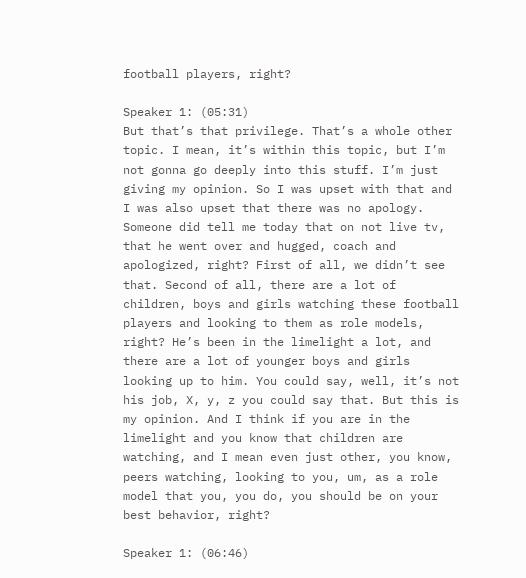football players, right?

Speaker 1: (05:31)
But that’s that privilege. That’s a whole other topic. I mean, it’s within this topic, but I’m not gonna go deeply into this stuff. I’m just giving my opinion. So I was upset with that and I was also upset that there was no apology. Someone did tell me today that on not live tv, that he went over and hugged, coach and apologized, right? First of all, we didn’t see that. Second of all, there are a lot of children, boys and girls watching these football players and looking to them as role models, right? He’s been in the limelight a lot, and there are a lot of younger boys and girls looking up to him. You could say, well, it’s not his job, X, y, z you could say that. But this is my opinion. And I think if you are in the limelight and you know that children are watching, and I mean even just other, you know, peers watching, looking to you, um, as a role model that you, you do, you should be on your best behavior, right?

Speaker 1: (06:46)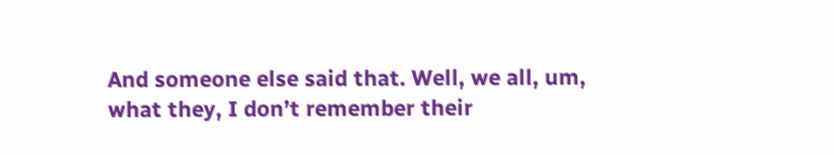And someone else said that. Well, we all, um, what they, I don’t remember their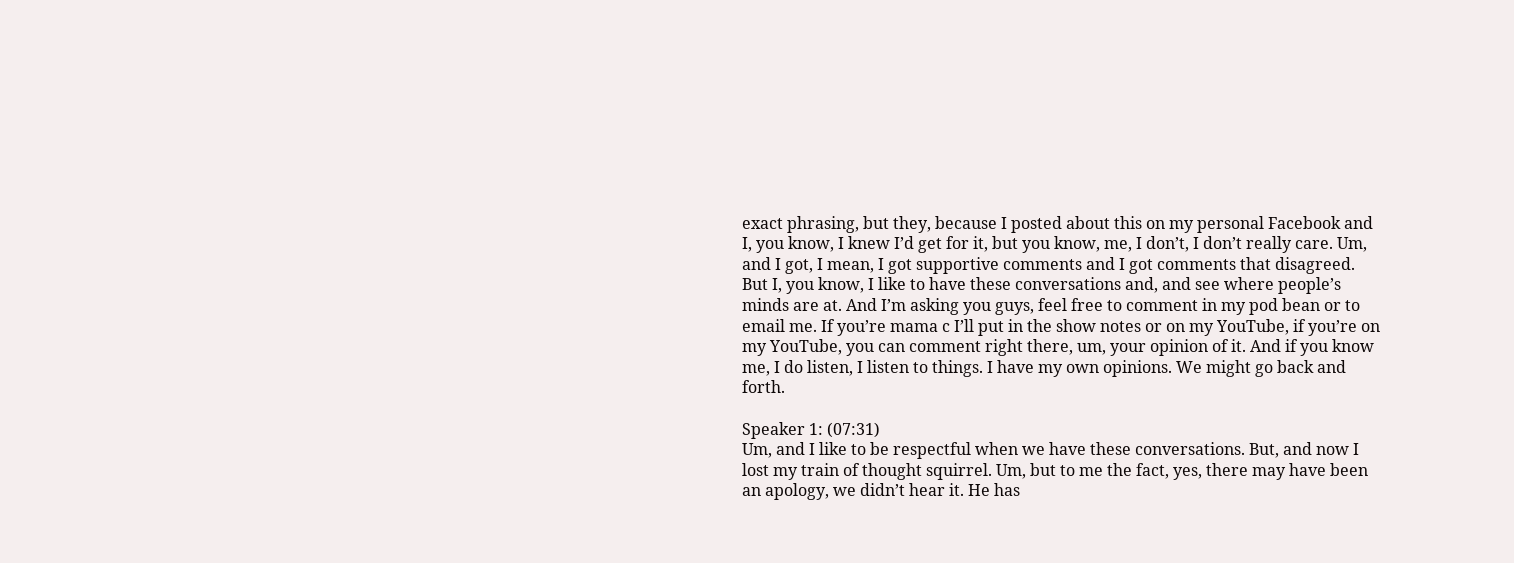exact phrasing, but they, because I posted about this on my personal Facebook and I, you know, I knew I’d get for it, but you know, me, I don’t, I don’t really care. Um, and I got, I mean, I got supportive comments and I got comments that disagreed. But I, you know, I like to have these conversations and, and see where people’s minds are at. And I’m asking you guys, feel free to comment in my pod bean or to email me. If you’re mama c I’ll put in the show notes or on my YouTube, if you’re on my YouTube, you can comment right there, um, your opinion of it. And if you know me, I do listen, I listen to things. I have my own opinions. We might go back and forth.

Speaker 1: (07:31)
Um, and I like to be respectful when we have these conversations. But, and now I lost my train of thought squirrel. Um, but to me the fact, yes, there may have been an apology, we didn’t hear it. He has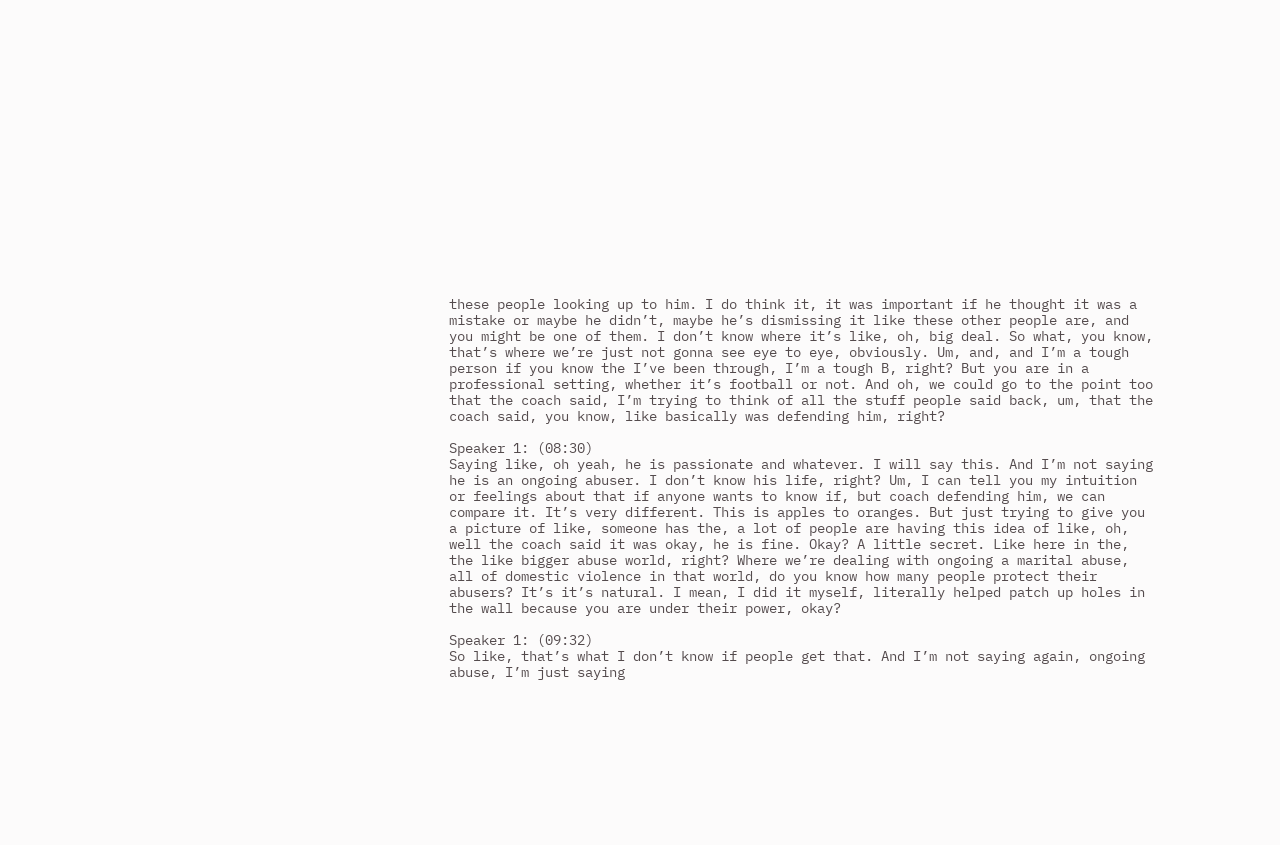these people looking up to him. I do think it, it was important if he thought it was a mistake or maybe he didn’t, maybe he’s dismissing it like these other people are, and you might be one of them. I don’t know where it’s like, oh, big deal. So what, you know, that’s where we’re just not gonna see eye to eye, obviously. Um, and, and I’m a tough person if you know the I’ve been through, I’m a tough B, right? But you are in a professional setting, whether it’s football or not. And oh, we could go to the point too that the coach said, I’m trying to think of all the stuff people said back, um, that the coach said, you know, like basically was defending him, right?

Speaker 1: (08:30)
Saying like, oh yeah, he is passionate and whatever. I will say this. And I’m not saying he is an ongoing abuser. I don’t know his life, right? Um, I can tell you my intuition or feelings about that if anyone wants to know if, but coach defending him, we can compare it. It’s very different. This is apples to oranges. But just trying to give you a picture of like, someone has the, a lot of people are having this idea of like, oh, well the coach said it was okay, he is fine. Okay? A little secret. Like here in the, the like bigger abuse world, right? Where we’re dealing with ongoing a marital abuse, all of domestic violence in that world, do you know how many people protect their abusers? It’s it’s natural. I mean, I did it myself, literally helped patch up holes in the wall because you are under their power, okay?

Speaker 1: (09:32)
So like, that’s what I don’t know if people get that. And I’m not saying again, ongoing abuse, I’m just saying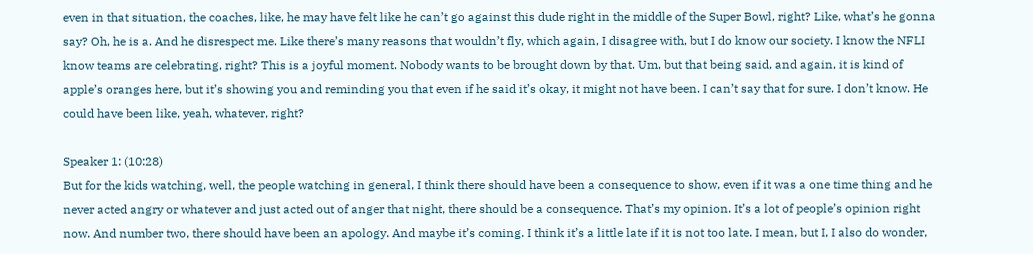even in that situation, the coaches, like, he may have felt like he can’t go against this dude right in the middle of the Super Bowl, right? Like, what’s he gonna say? Oh, he is a. And he disrespect me. Like there’s many reasons that wouldn’t fly, which again, I disagree with, but I do know our society. I know the NFLI know teams are celebrating, right? This is a joyful moment. Nobody wants to be brought down by that. Um, but that being said, and again, it is kind of apple’s oranges here, but it’s showing you and reminding you that even if he said it’s okay, it might not have been. I can’t say that for sure. I don’t know. He could have been like, yeah, whatever, right?

Speaker 1: (10:28)
But for the kids watching, well, the people watching in general, I think there should have been a consequence to show, even if it was a one time thing and he never acted angry or whatever and just acted out of anger that night, there should be a consequence. That’s my opinion. It’s a lot of people’s opinion right now. And number two, there should have been an apology. And maybe it’s coming. I think it’s a little late if it is not too late. I mean, but I, I also do wonder,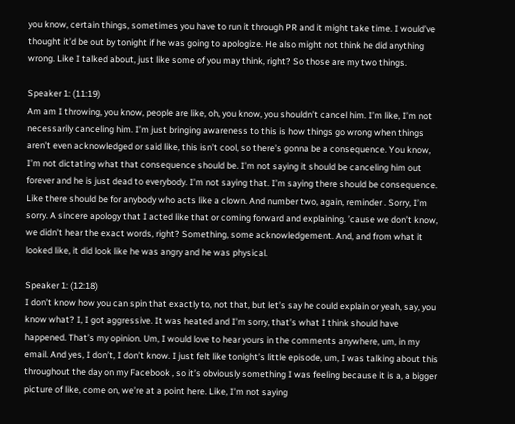you know, certain things, sometimes you have to run it through PR and it might take time. I would’ve thought it’d be out by tonight if he was going to apologize. He also might not think he did anything wrong. Like I talked about, just like some of you may think, right? So those are my two things.

Speaker 1: (11:19)
Am am I throwing, you know, people are like, oh, you know, you shouldn’t cancel him. I’m like, I’m not necessarily canceling him. I’m just bringing awareness to this is how things go wrong when things aren’t even acknowledged or said like, this isn’t cool, so there’s gonna be a consequence. You know, I’m not dictating what that consequence should be. I’m not saying it should be canceling him out forever and he is just dead to everybody. I’m not saying that. I’m saying there should be consequence. Like there should be for anybody who acts like a clown. And number two, again, reminder . Sorry, I’m sorry. A sincere apology that I acted like that or coming forward and explaining. ’cause we don’t know, we didn’t hear the exact words, right? Something, some acknowledgement. And, and from what it looked like, it did look like he was angry and he was physical.

Speaker 1: (12:18)
I don’t know how you can spin that exactly to, not that, but let’s say he could explain or yeah, say, you know what? I, I got aggressive. It was heated and I’m sorry, that’s what I think should have happened. That’s my opinion. Um, I would love to hear yours in the comments anywhere, um, in my email. And yes, I don’t, I don’t know. I just felt like tonight’s little episode, um, I was talking about this throughout the day on my Facebook , so it’s obviously something I was feeling because it is a, a bigger picture of like, come on, we’re at a point here. Like, I’m not saying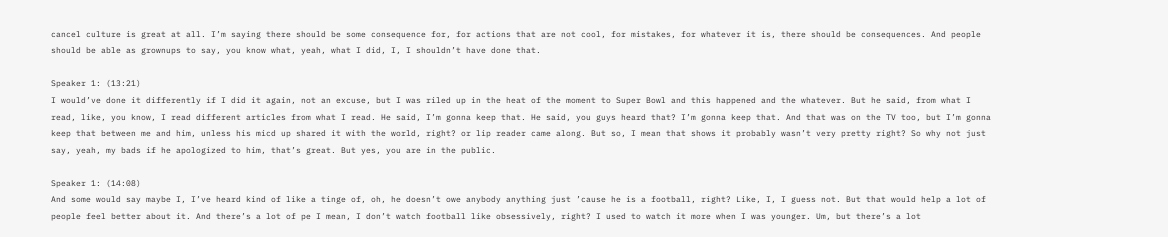cancel culture is great at all. I’m saying there should be some consequence for, for actions that are not cool, for mistakes, for whatever it is, there should be consequences. And people should be able as grownups to say, you know what, yeah, what I did, I, I shouldn’t have done that.

Speaker 1: (13:21)
I would’ve done it differently if I did it again, not an excuse, but I was riled up in the heat of the moment to Super Bowl and this happened and the whatever. But he said, from what I read, like, you know, I read different articles from what I read. He said, I’m gonna keep that. He said, you guys heard that? I’m gonna keep that. And that was on the TV too, but I’m gonna keep that between me and him, unless his micd up shared it with the world, right? or lip reader came along. But so, I mean that shows it probably wasn’t very pretty right? So why not just say, yeah, my bads if he apologized to him, that’s great. But yes, you are in the public.

Speaker 1: (14:08)
And some would say maybe I, I’ve heard kind of like a tinge of, oh, he doesn’t owe anybody anything just ’cause he is a football, right? Like, I, I guess not. But that would help a lot of people feel better about it. And there’s a lot of pe I mean, I don’t watch football like obsessively, right? I used to watch it more when I was younger. Um, but there’s a lot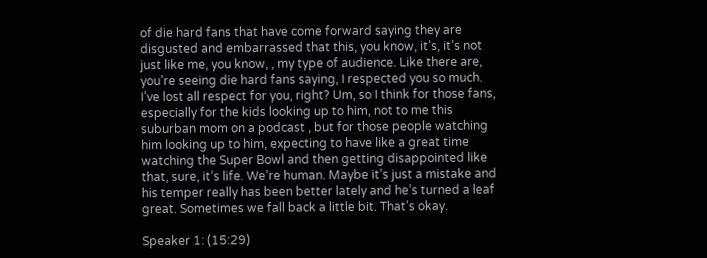of die hard fans that have come forward saying they are disgusted and embarrassed that this, you know, it’s, it’s not just like me, you know, , my type of audience. Like there are, you’re seeing die hard fans saying, I respected you so much. I’ve lost all respect for you, right? Um, so I think for those fans, especially for the kids looking up to him, not to me this suburban mom on a podcast , but for those people watching him looking up to him, expecting to have like a great time watching the Super Bowl and then getting disappointed like that, sure, it’s life. We’re human. Maybe it’s just a mistake and his temper really has been better lately and he’s turned a leaf great. Sometimes we fall back a little bit. That’s okay.

Speaker 1: (15:29)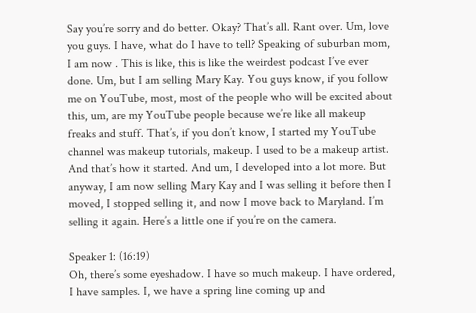Say you’re sorry and do better. Okay? That’s all. Rant over. Um, love you guys. I have, what do I have to tell? Speaking of suburban mom, I am now . This is like, this is like the weirdest podcast I’ve ever done. Um, but I am selling Mary Kay. You guys know, if you follow me on YouTube, most, most of the people who will be excited about this, um, are my YouTube people because we’re like all makeup freaks and stuff. That’s, if you don’t know, I started my YouTube channel was makeup tutorials, makeup. I used to be a makeup artist. And that’s how it started. And um, I developed into a lot more. But anyway, I am now selling Mary Kay and I was selling it before then I moved, I stopped selling it, and now I move back to Maryland. I’m selling it again. Here’s a little one if you’re on the camera.

Speaker 1: (16:19)
Oh, there’s some eyeshadow. I have so much makeup. I have ordered, I have samples. I, we have a spring line coming up and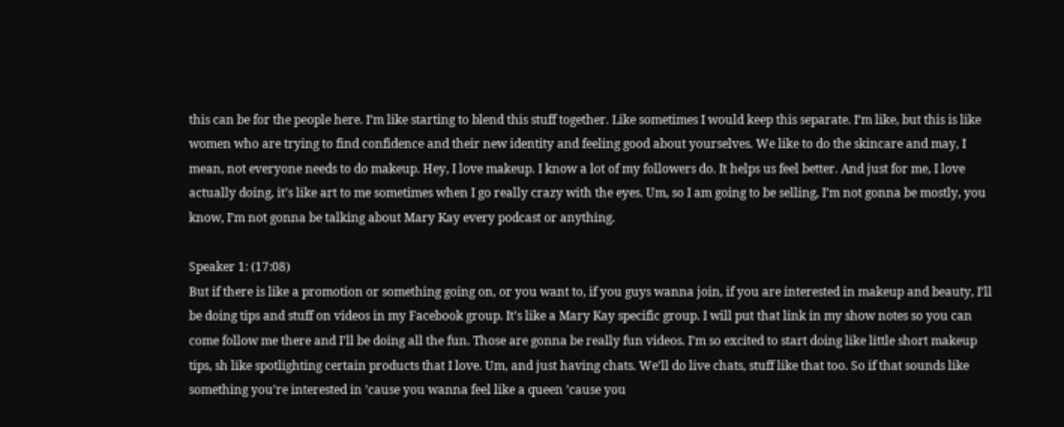this can be for the people here. I’m like starting to blend this stuff together. Like sometimes I would keep this separate. I’m like, but this is like women who are trying to find confidence and their new identity and feeling good about yourselves. We like to do the skincare and may, I mean, not everyone needs to do makeup. Hey, I love makeup. I know a lot of my followers do. It helps us feel better. And just for me, I love actually doing, it’s like art to me sometimes when I go really crazy with the eyes. Um, so I am going to be selling, I’m not gonna be mostly, you know, I’m not gonna be talking about Mary Kay every podcast or anything.

Speaker 1: (17:08)
But if there is like a promotion or something going on, or you want to, if you guys wanna join, if you are interested in makeup and beauty, I’ll be doing tips and stuff on videos in my Facebook group. It’s like a Mary Kay specific group. I will put that link in my show notes so you can come follow me there and I’ll be doing all the fun. Those are gonna be really fun videos. I’m so excited to start doing like little short makeup tips, sh like spotlighting certain products that I love. Um, and just having chats. We’ll do live chats, stuff like that too. So if that sounds like something you’re interested in ’cause you wanna feel like a queen ’cause you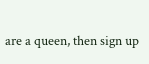are a queen, then sign up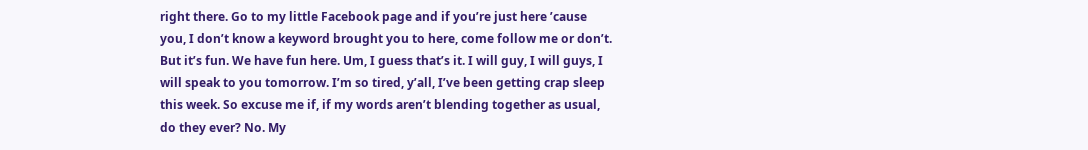right there. Go to my little Facebook page and if you’re just here ’cause you, I don’t know a keyword brought you to here, come follow me or don’t. But it’s fun. We have fun here. Um, I guess that’s it. I will guy, I will guys, I will speak to you tomorrow. I’m so tired, y’all, I’ve been getting crap sleep this week. So excuse me if, if my words aren’t blending together as usual, do they ever? No. My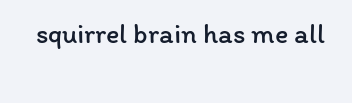squirrel brain has me all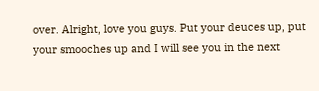over. Alright, love you guys. Put your deuces up, put your smooches up and I will see you in the next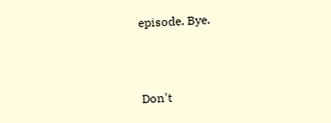episode. Bye.



Don't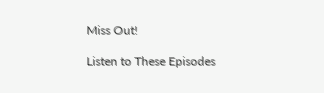Miss Out!

Listen to These Episodes